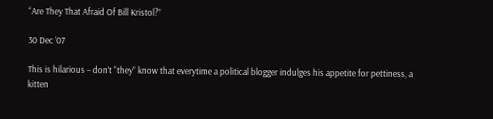“Are They That Afraid Of Bill Kristol?”

30 Dec ’07

This is hilarious – don’t “they” know that everytime a political blogger indulges his appetite for pettiness, a kitten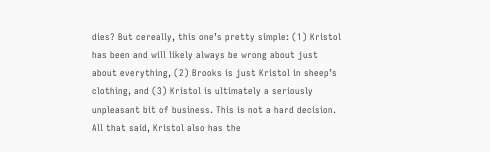dies? But cereally, this one’s pretty simple: (1) Kristol has been and will likely always be wrong about just about everything, (2) Brooks is just Kristol in sheep’s clothing, and (3) Kristol is ultimately a seriously unpleasant bit of business. This is not a hard decision. All that said, Kristol also has the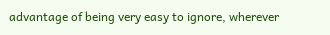advantage of being very easy to ignore, wherever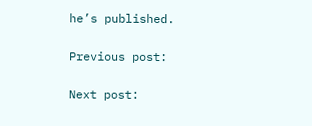he’s published.

Previous post:

Next post: